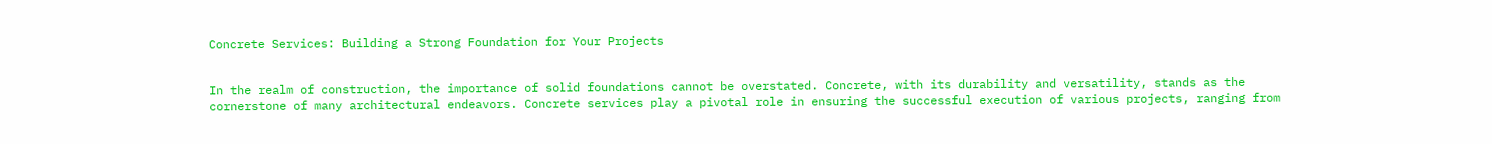Concrete Services: Building a Strong Foundation for Your Projects


In the realm of construction, the importance of solid foundations cannot be overstated. Concrete, with its durability and versatility, stands as the cornerstone of many architectural endeavors. Concrete services play a pivotal role in ensuring the successful execution of various projects, ranging from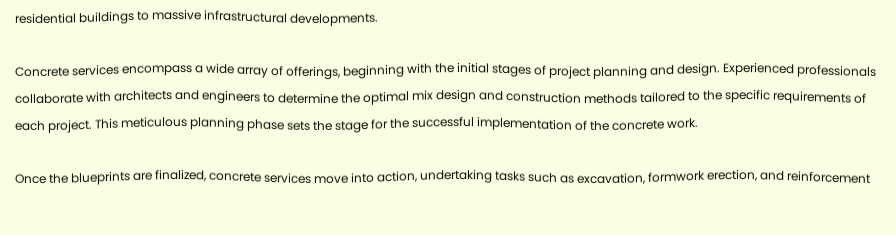residential buildings to massive infrastructural developments.

Concrete services encompass a wide array of offerings, beginning with the initial stages of project planning and design. Experienced professionals collaborate with architects and engineers to determine the optimal mix design and construction methods tailored to the specific requirements of each project. This meticulous planning phase sets the stage for the successful implementation of the concrete work.

Once the blueprints are finalized, concrete services move into action, undertaking tasks such as excavation, formwork erection, and reinforcement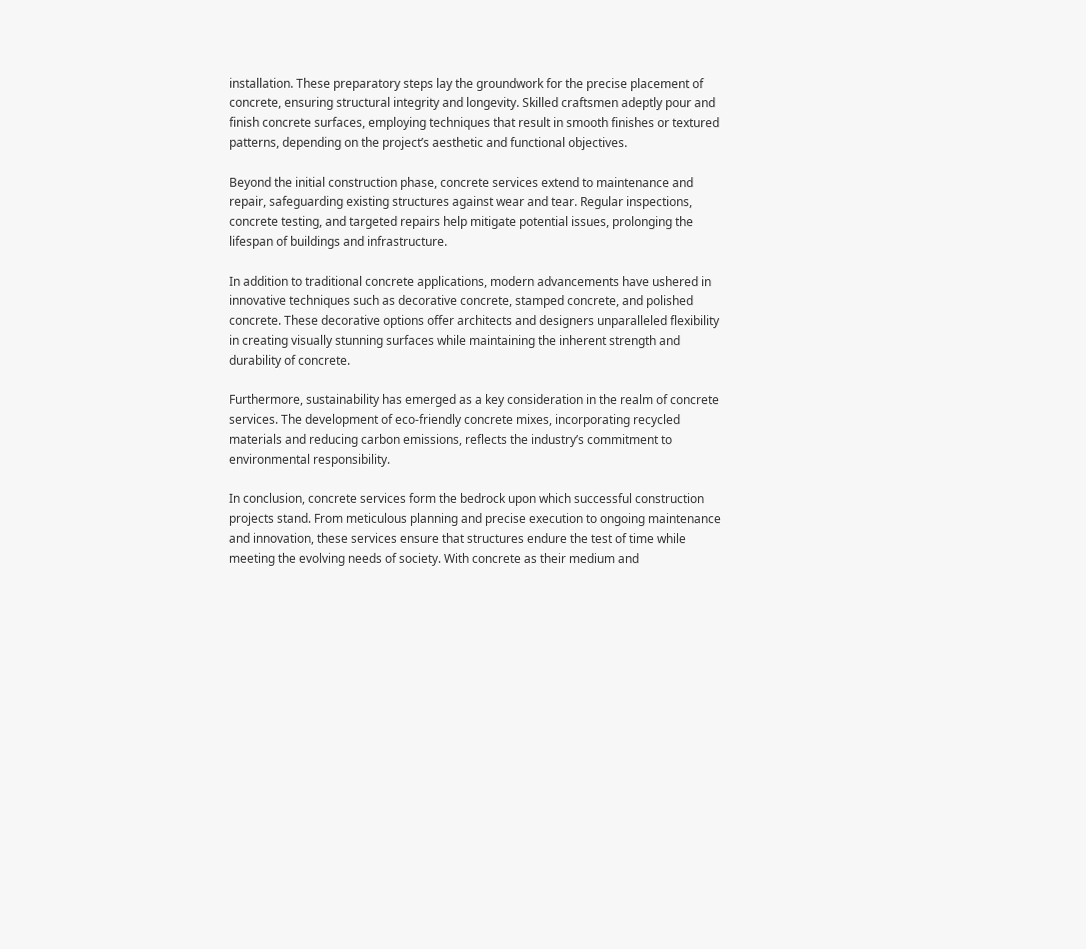installation. These preparatory steps lay the groundwork for the precise placement of concrete, ensuring structural integrity and longevity. Skilled craftsmen adeptly pour and finish concrete surfaces, employing techniques that result in smooth finishes or textured patterns, depending on the project’s aesthetic and functional objectives.

Beyond the initial construction phase, concrete services extend to maintenance and repair, safeguarding existing structures against wear and tear. Regular inspections, concrete testing, and targeted repairs help mitigate potential issues, prolonging the lifespan of buildings and infrastructure.

In addition to traditional concrete applications, modern advancements have ushered in innovative techniques such as decorative concrete, stamped concrete, and polished concrete. These decorative options offer architects and designers unparalleled flexibility in creating visually stunning surfaces while maintaining the inherent strength and durability of concrete.

Furthermore, sustainability has emerged as a key consideration in the realm of concrete services. The development of eco-friendly concrete mixes, incorporating recycled materials and reducing carbon emissions, reflects the industry’s commitment to environmental responsibility.

In conclusion, concrete services form the bedrock upon which successful construction projects stand. From meticulous planning and precise execution to ongoing maintenance and innovation, these services ensure that structures endure the test of time while meeting the evolving needs of society. With concrete as their medium and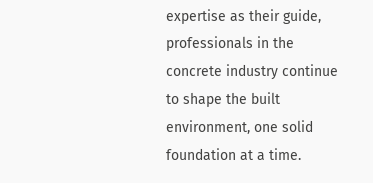expertise as their guide, professionals in the concrete industry continue to shape the built environment, one solid foundation at a time.